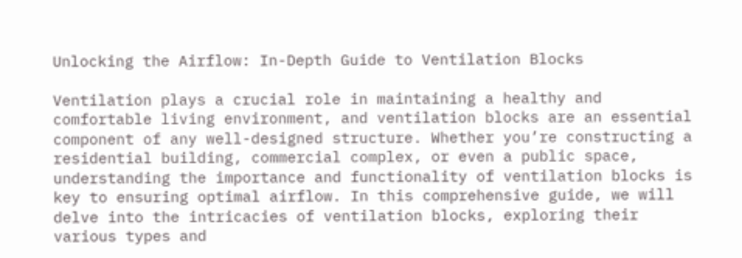Unlocking the Airflow: In-Depth Guide to Ventilation Blocks

Ventilation plays a crucial role in maintaining a healthy and comfortable living environment, and ventilation blocks are an essential component of any well-designed structure. Whether you’re constructing a residential building, commercial complex, or even a public space, understanding the importance and functionality of ventilation blocks is key to ensuring optimal airflow. In this comprehensive guide, we will delve into the intricacies of ventilation blocks, exploring their various types and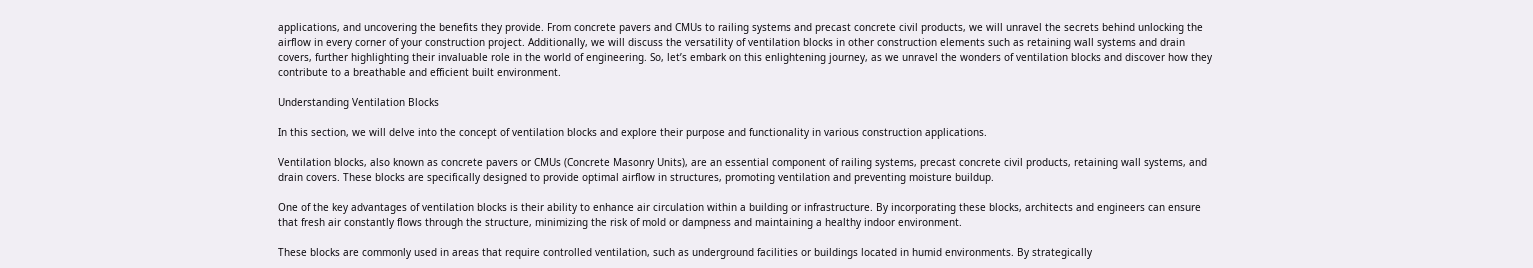applications, and uncovering the benefits they provide. From concrete pavers and CMUs to railing systems and precast concrete civil products, we will unravel the secrets behind unlocking the airflow in every corner of your construction project. Additionally, we will discuss the versatility of ventilation blocks in other construction elements such as retaining wall systems and drain covers, further highlighting their invaluable role in the world of engineering. So, let’s embark on this enlightening journey, as we unravel the wonders of ventilation blocks and discover how they contribute to a breathable and efficient built environment.

Understanding Ventilation Blocks

In this section, we will delve into the concept of ventilation blocks and explore their purpose and functionality in various construction applications.

Ventilation blocks, also known as concrete pavers or CMUs (Concrete Masonry Units), are an essential component of railing systems, precast concrete civil products, retaining wall systems, and drain covers. These blocks are specifically designed to provide optimal airflow in structures, promoting ventilation and preventing moisture buildup.

One of the key advantages of ventilation blocks is their ability to enhance air circulation within a building or infrastructure. By incorporating these blocks, architects and engineers can ensure that fresh air constantly flows through the structure, minimizing the risk of mold or dampness and maintaining a healthy indoor environment.

These blocks are commonly used in areas that require controlled ventilation, such as underground facilities or buildings located in humid environments. By strategically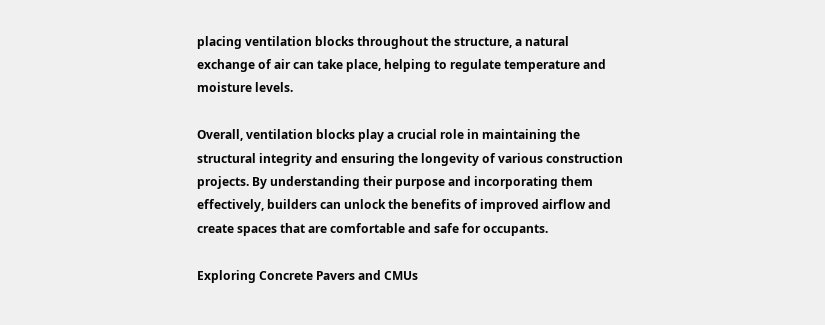placing ventilation blocks throughout the structure, a natural exchange of air can take place, helping to regulate temperature and moisture levels.

Overall, ventilation blocks play a crucial role in maintaining the structural integrity and ensuring the longevity of various construction projects. By understanding their purpose and incorporating them effectively, builders can unlock the benefits of improved airflow and create spaces that are comfortable and safe for occupants.

Exploring Concrete Pavers and CMUs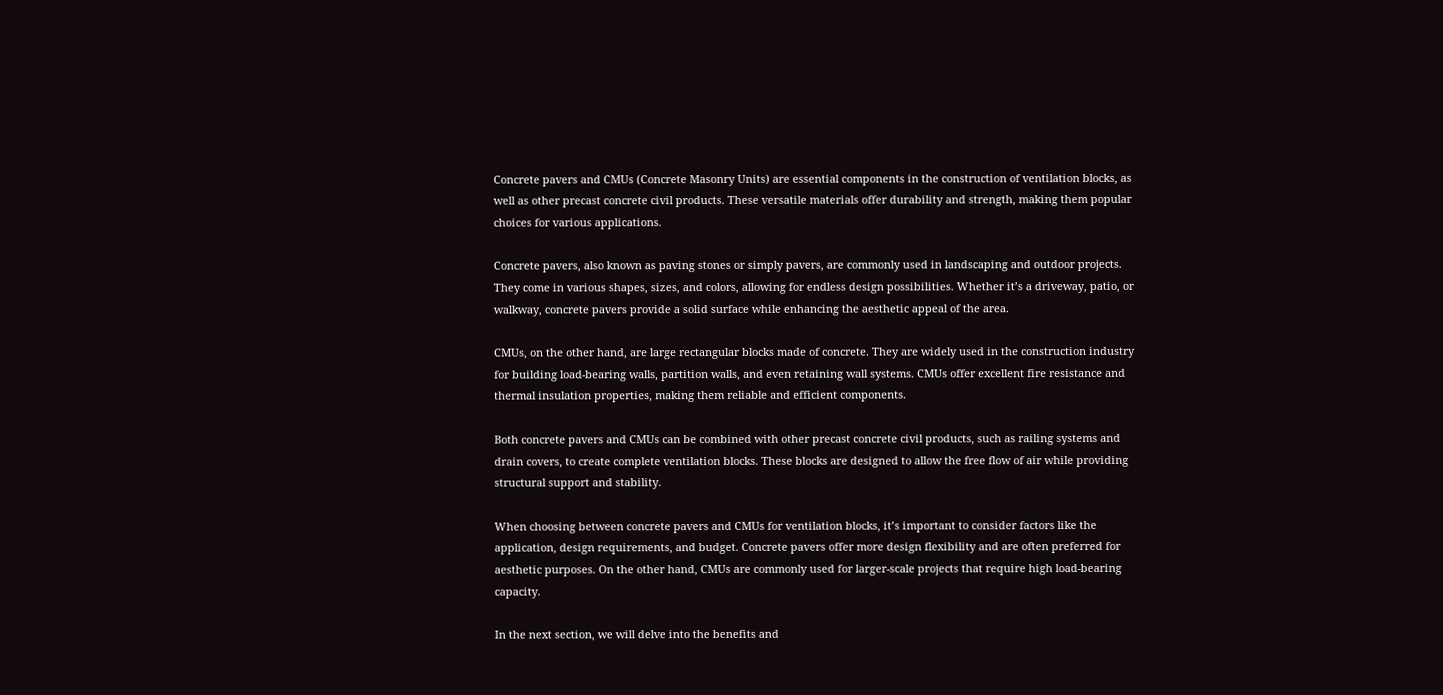Concrete pavers and CMUs (Concrete Masonry Units) are essential components in the construction of ventilation blocks, as well as other precast concrete civil products. These versatile materials offer durability and strength, making them popular choices for various applications.

Concrete pavers, also known as paving stones or simply pavers, are commonly used in landscaping and outdoor projects. They come in various shapes, sizes, and colors, allowing for endless design possibilities. Whether it’s a driveway, patio, or walkway, concrete pavers provide a solid surface while enhancing the aesthetic appeal of the area.

CMUs, on the other hand, are large rectangular blocks made of concrete. They are widely used in the construction industry for building load-bearing walls, partition walls, and even retaining wall systems. CMUs offer excellent fire resistance and thermal insulation properties, making them reliable and efficient components.

Both concrete pavers and CMUs can be combined with other precast concrete civil products, such as railing systems and drain covers, to create complete ventilation blocks. These blocks are designed to allow the free flow of air while providing structural support and stability.

When choosing between concrete pavers and CMUs for ventilation blocks, it’s important to consider factors like the application, design requirements, and budget. Concrete pavers offer more design flexibility and are often preferred for aesthetic purposes. On the other hand, CMUs are commonly used for larger-scale projects that require high load-bearing capacity.

In the next section, we will delve into the benefits and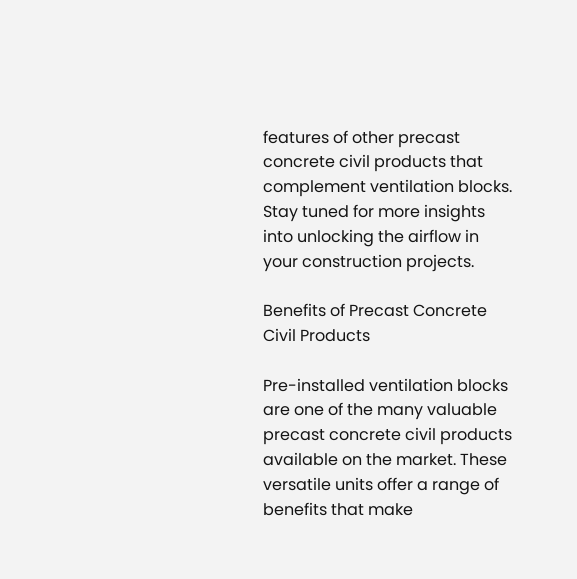features of other precast concrete civil products that complement ventilation blocks. Stay tuned for more insights into unlocking the airflow in your construction projects.

Benefits of Precast Concrete Civil Products

Pre-installed ventilation blocks are one of the many valuable precast concrete civil products available on the market. These versatile units offer a range of benefits that make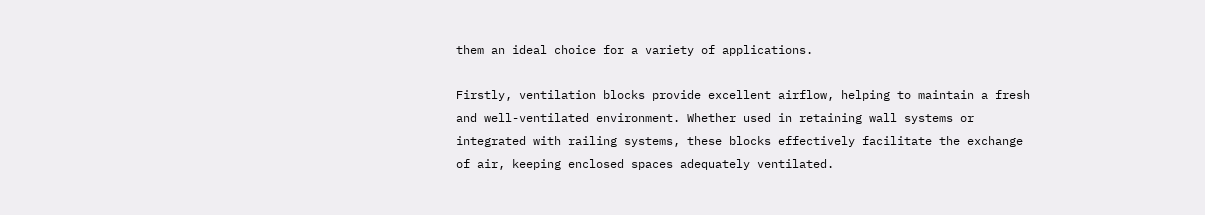them an ideal choice for a variety of applications.

Firstly, ventilation blocks provide excellent airflow, helping to maintain a fresh and well-ventilated environment. Whether used in retaining wall systems or integrated with railing systems, these blocks effectively facilitate the exchange of air, keeping enclosed spaces adequately ventilated.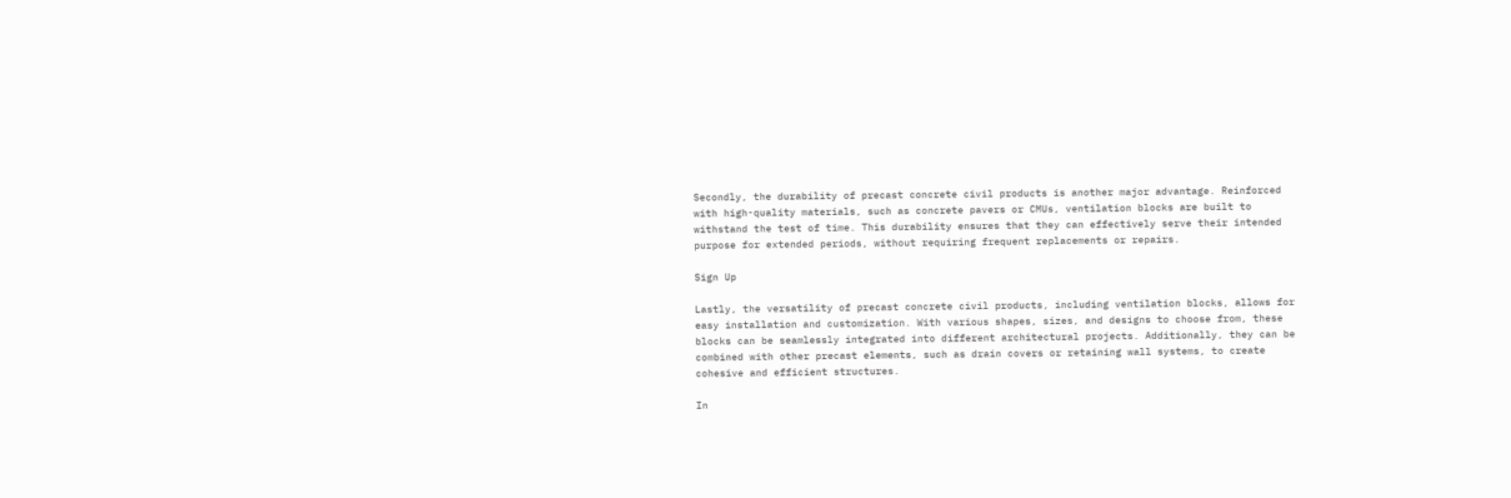Secondly, the durability of precast concrete civil products is another major advantage. Reinforced with high-quality materials, such as concrete pavers or CMUs, ventilation blocks are built to withstand the test of time. This durability ensures that they can effectively serve their intended purpose for extended periods, without requiring frequent replacements or repairs.

Sign Up

Lastly, the versatility of precast concrete civil products, including ventilation blocks, allows for easy installation and customization. With various shapes, sizes, and designs to choose from, these blocks can be seamlessly integrated into different architectural projects. Additionally, they can be combined with other precast elements, such as drain covers or retaining wall systems, to create cohesive and efficient structures.

In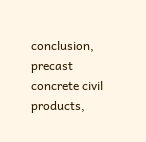conclusion, precast concrete civil products,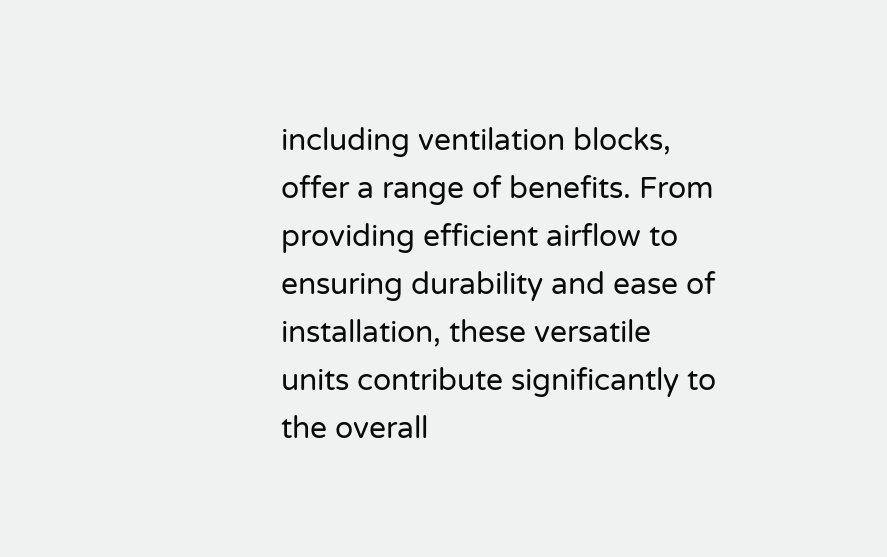including ventilation blocks, offer a range of benefits. From providing efficient airflow to ensuring durability and ease of installation, these versatile units contribute significantly to the overall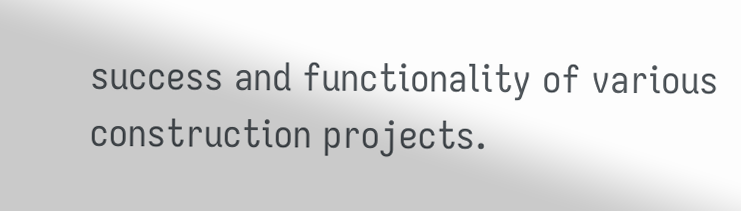success and functionality of various construction projects.